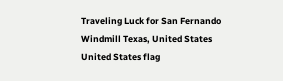Traveling Luck for San Fernando Windmill Texas, United States United States flag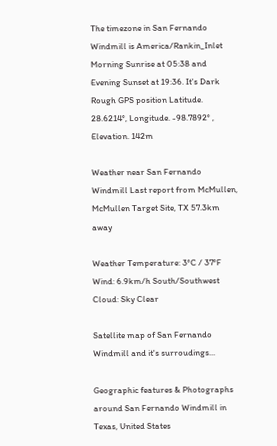The timezone in San Fernando Windmill is America/Rankin_Inlet
Morning Sunrise at 05:38 and Evening Sunset at 19:36. It's Dark
Rough GPS position Latitude. 28.6214°, Longitude. -98.7892° , Elevation. 142m

Weather near San Fernando Windmill Last report from McMullen, McMullen Target Site, TX 57.3km away

Weather Temperature: 3°C / 37°F
Wind: 6.9km/h South/Southwest
Cloud: Sky Clear

Satellite map of San Fernando Windmill and it's surroudings...

Geographic features & Photographs around San Fernando Windmill in Texas, United States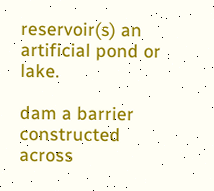reservoir(s) an artificial pond or lake.

dam a barrier constructed across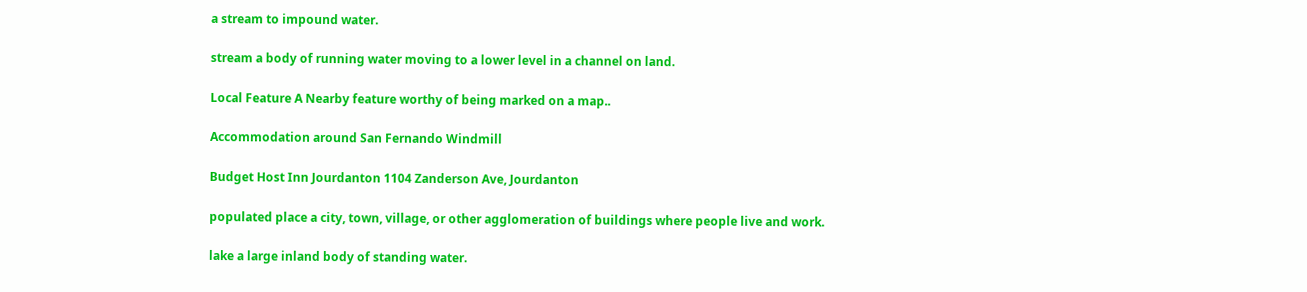a stream to impound water.

stream a body of running water moving to a lower level in a channel on land.

Local Feature A Nearby feature worthy of being marked on a map..

Accommodation around San Fernando Windmill

Budget Host Inn Jourdanton 1104 Zanderson Ave, Jourdanton

populated place a city, town, village, or other agglomeration of buildings where people live and work.

lake a large inland body of standing water.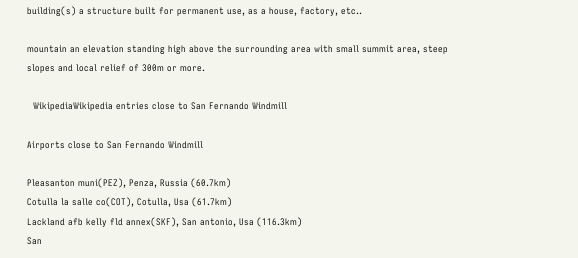building(s) a structure built for permanent use, as a house, factory, etc..

mountain an elevation standing high above the surrounding area with small summit area, steep slopes and local relief of 300m or more.

  WikipediaWikipedia entries close to San Fernando Windmill

Airports close to San Fernando Windmill

Pleasanton muni(PEZ), Penza, Russia (60.7km)
Cotulla la salle co(COT), Cotulla, Usa (61.7km)
Lackland afb kelly fld annex(SKF), San antonio, Usa (116.3km)
San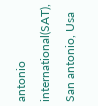antonio international(SAT), San antonio, Usa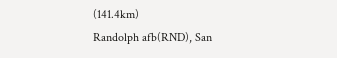(141.4km)
Randolph afb(RND), San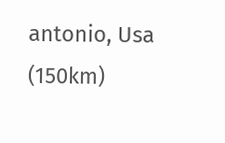antonio, Usa (150km)